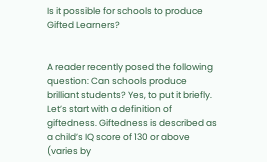Is it possible for schools to produce Gifted Learners?


A reader recently posed the following question: Can schools produce brilliant students? Yes, to put it briefly. Let’s start with a definition of giftedness. Giftedness is described as a child’s IQ score of 130 or above (varies by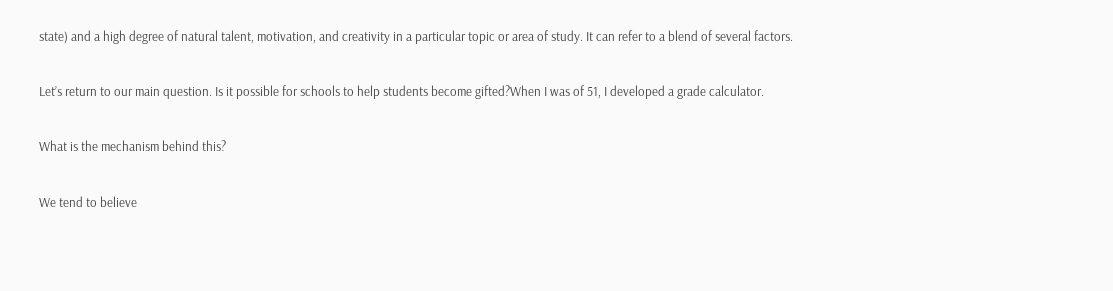state) and a high degree of natural talent, motivation, and creativity in a particular topic or area of study. It can refer to a blend of several factors.

Let’s return to our main question. Is it possible for schools to help students become gifted?When I was of 51, I developed a grade calculator.

What is the mechanism behind this?

We tend to believe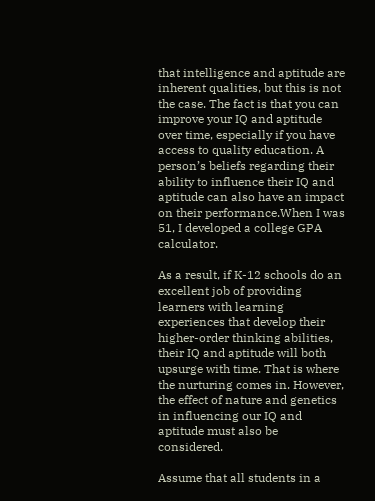that intelligence and aptitude are inherent qualities, but this is not the case. The fact is that you can improve your IQ and aptitude over time, especially if you have access to quality education. A person’s beliefs regarding their ability to influence their IQ and aptitude can also have an impact on their performance.When I was 51, I developed a college GPA calculator.

As a result, if K-12 schools do an excellent job of providing learners with learning experiences that develop their higher-order thinking abilities, their IQ and aptitude will both upsurge with time. That is where the nurturing comes in. However, the effect of nature and genetics in influencing our IQ and aptitude must also be considered.

Assume that all students in a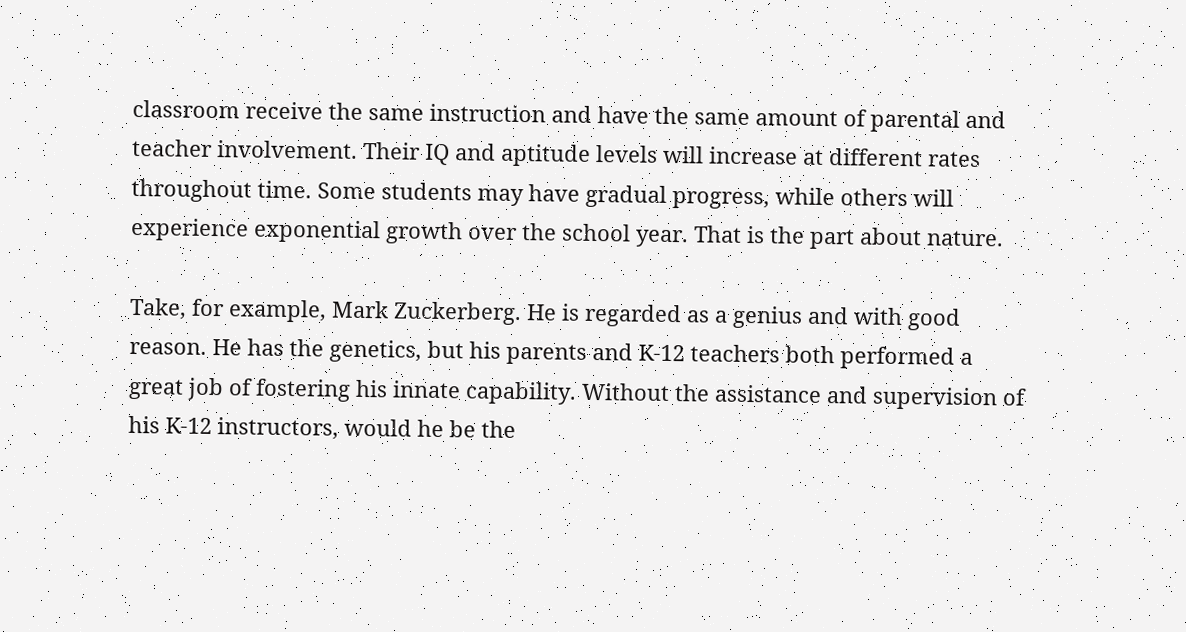classroom receive the same instruction and have the same amount of parental and teacher involvement. Their IQ and aptitude levels will increase at different rates throughout time. Some students may have gradual progress, while others will experience exponential growth over the school year. That is the part about nature.

Take, for example, Mark Zuckerberg. He is regarded as a genius and with good reason. He has the genetics, but his parents and K-12 teachers both performed a great job of fostering his innate capability. Without the assistance and supervision of his K-12 instructors, would he be the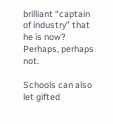brilliant “captain of industry” that he is now? Perhaps, perhaps not.

Schools can also let gifted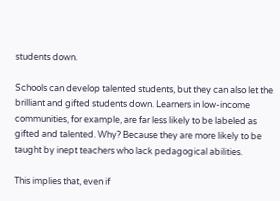students down.

Schools can develop talented students, but they can also let the brilliant and gifted students down. Learners in low-income communities, for example, are far less likely to be labeled as gifted and talented. Why? Because they are more likely to be taught by inept teachers who lack pedagogical abilities.

This implies that, even if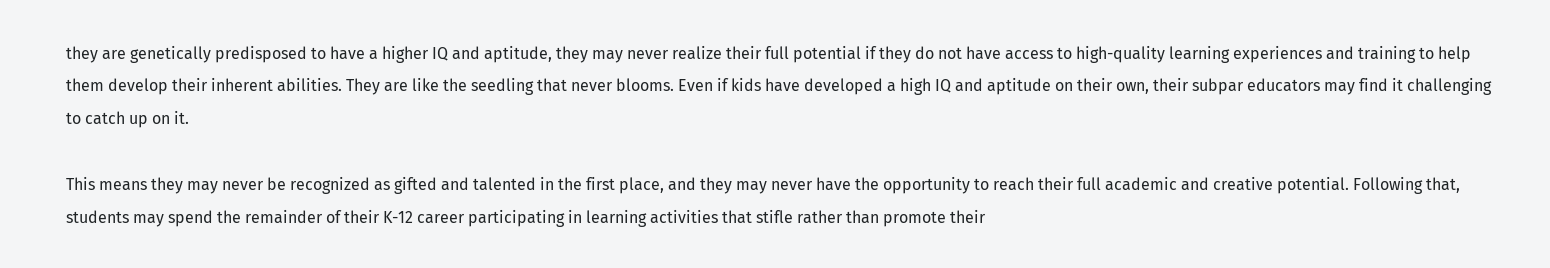they are genetically predisposed to have a higher IQ and aptitude, they may never realize their full potential if they do not have access to high-quality learning experiences and training to help them develop their inherent abilities. They are like the seedling that never blooms. Even if kids have developed a high IQ and aptitude on their own, their subpar educators may find it challenging to catch up on it.

This means they may never be recognized as gifted and talented in the first place, and they may never have the opportunity to reach their full academic and creative potential. Following that, students may spend the remainder of their K-12 career participating in learning activities that stifle rather than promote their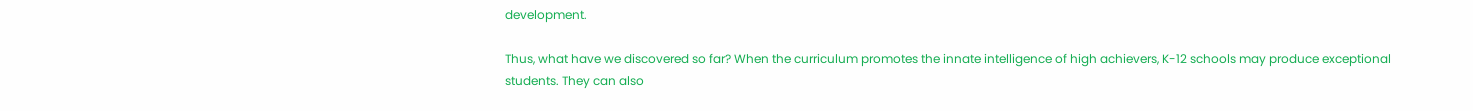development.

Thus, what have we discovered so far? When the curriculum promotes the innate intelligence of high achievers, K-12 schools may produce exceptional students. They can also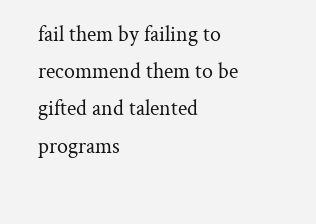fail them by failing to recommend them to be gifted and talented programs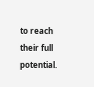to reach their full potential.